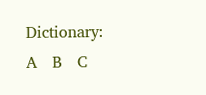Dictionary: A   B   C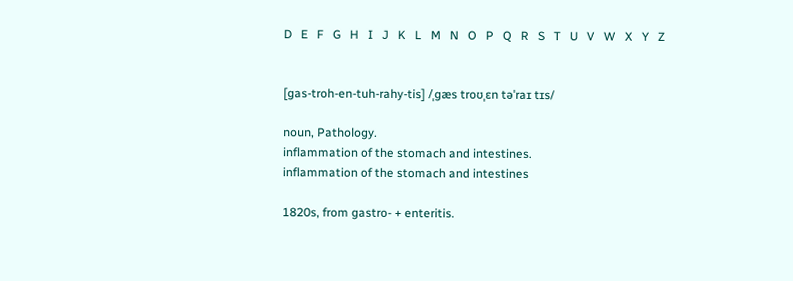D   E   F   G   H   I   J   K   L   M   N   O   P   Q   R   S   T   U   V   W   X   Y   Z


[gas-troh-en-tuh-rahy-tis] /ˌgæs troʊˌɛn təˈraɪ tɪs/

noun, Pathology.
inflammation of the stomach and intestines.
inflammation of the stomach and intestines

1820s, from gastro- + enteritis.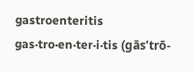gastroenteritis gas·tro·en·ter·i·tis (gās’trō-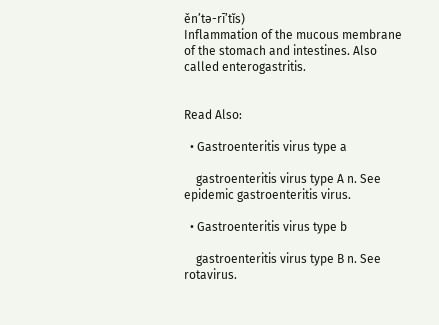ěn’tə-rī’tĭs)
Inflammation of the mucous membrane of the stomach and intestines. Also called enterogastritis.


Read Also:

  • Gastroenteritis virus type a

    gastroenteritis virus type A n. See epidemic gastroenteritis virus.

  • Gastroenteritis virus type b

    gastroenteritis virus type B n. See rotavirus.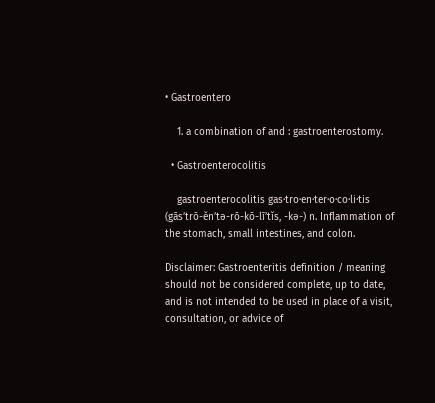• Gastroentero

    1. a combination of and : gastroenterostomy.

  • Gastroenterocolitis

    gastroenterocolitis gas·tro·en·ter·o·co·li·tis (gās’trō-ěn’tə-rō-kō-lī’tĭs, -kə-) n. Inflammation of the stomach, small intestines, and colon.

Disclaimer: Gastroenteritis definition / meaning should not be considered complete, up to date, and is not intended to be used in place of a visit, consultation, or advice of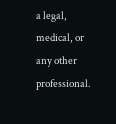a legal, medical, or any other professional.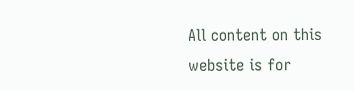All content on this website is for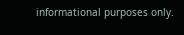informational purposes only.